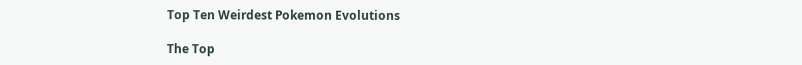Top Ten Weirdest Pokemon Evolutions

The Top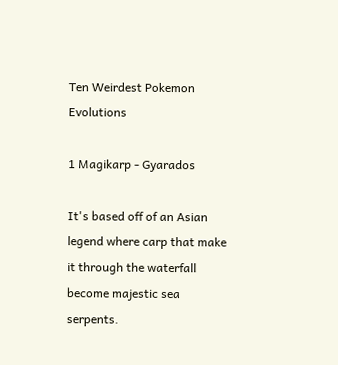Ten Weirdest Pokemon Evolutions

1 Magikarp - Gyarados

It's based off of an Asian legend where carp that make it through the waterfall become majestic sea serpents.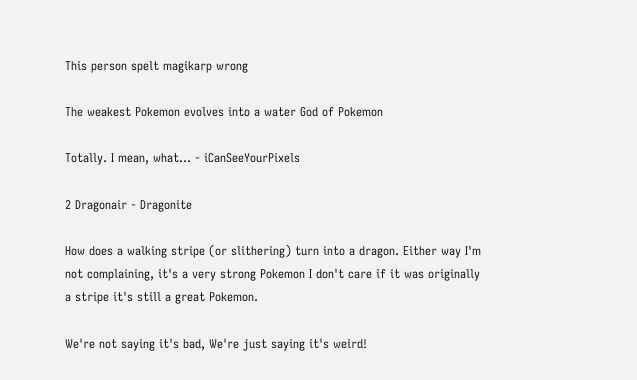This person spelt magikarp wrong

The weakest Pokemon evolves into a water God of Pokemon

Totally. I mean, what... - iCanSeeYourPixels

2 Dragonair - Dragonite

How does a walking stripe (or slithering) turn into a dragon. Either way I'm not complaining, it's a very strong Pokemon I don't care if it was originally a stripe it's still a great Pokemon.

We're not saying it's bad, We're just saying it's weird!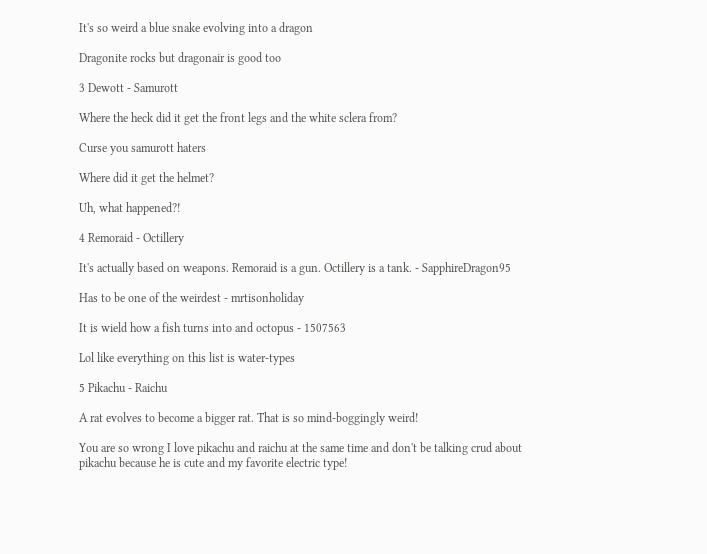It's so weird a blue snake evolving into a dragon

Dragonite rocks but dragonair is good too

3 Dewott - Samurott

Where the heck did it get the front legs and the white sclera from?

Curse you samurott haters

Where did it get the helmet?

Uh, what happened?!

4 Remoraid - Octillery

It's actually based on weapons. Remoraid is a gun. Octillery is a tank. - SapphireDragon95

Has to be one of the weirdest - mrtisonholiday

It is wield how a fish turns into and octopus - 1507563

Lol like everything on this list is water-types

5 Pikachu - Raichu

A rat evolves to become a bigger rat. That is so mind-boggingly weird!

You are so wrong I love pikachu and raichu at the same time and don't be talking crud about pikachu because he is cute and my favorite electric type!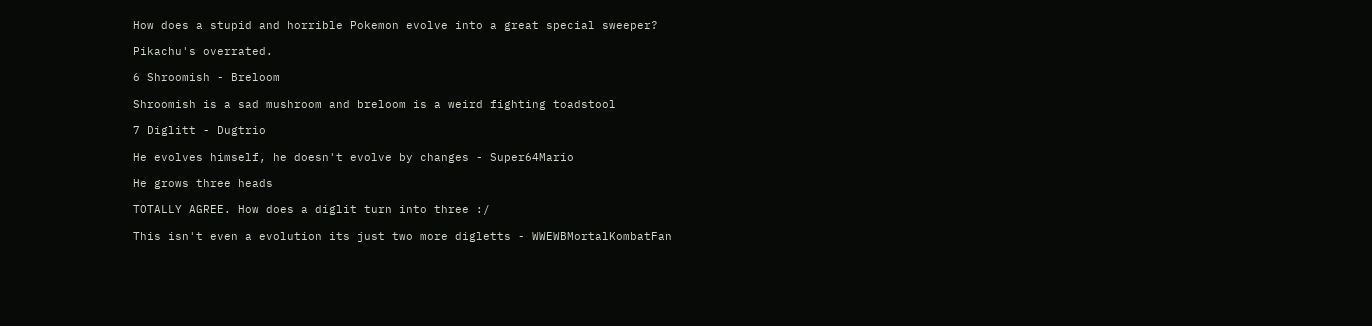How does a stupid and horrible Pokemon evolve into a great special sweeper?

Pikachu's overrated.

6 Shroomish - Breloom

Shroomish is a sad mushroom and breloom is a weird fighting toadstool

7 Diglitt - Dugtrio

He evolves himself, he doesn't evolve by changes - Super64Mario

He grows three heads

TOTALLY AGREE. How does a diglit turn into three :/

This isn't even a evolution its just two more digletts - WWEWBMortalKombatFan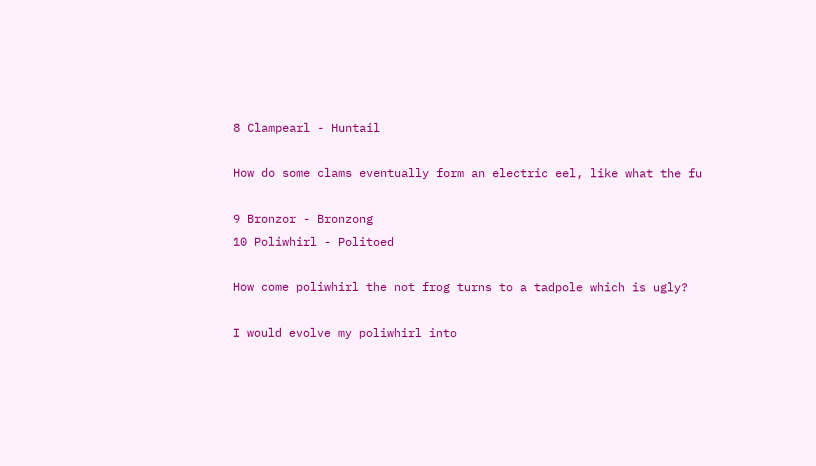8 Clampearl - Huntail

How do some clams eventually form an electric eel, like what the fu

9 Bronzor - Bronzong
10 Poliwhirl - Politoed

How come poliwhirl the not frog turns to a tadpole which is ugly?

I would evolve my poliwhirl into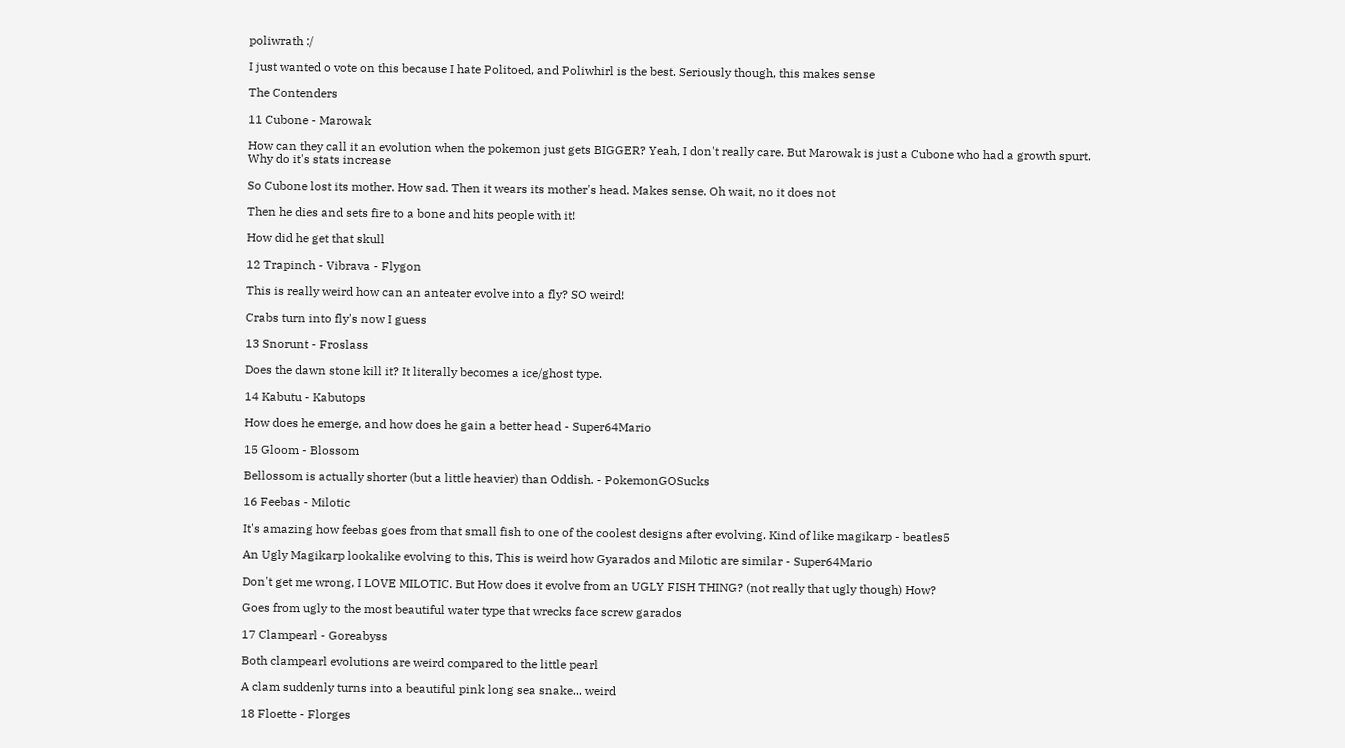poliwrath :/

I just wanted o vote on this because I hate Politoed, and Poliwhirl is the best. Seriously though, this makes sense

The Contenders

11 Cubone - Marowak

How can they call it an evolution when the pokemon just gets BIGGER? Yeah, I don't really care. But Marowak is just a Cubone who had a growth spurt. Why do it's stats increase

So Cubone lost its mother. How sad. Then it wears its mother's head. Makes sense. Oh wait, no it does not

Then he dies and sets fire to a bone and hits people with it!

How did he get that skull

12 Trapinch - Vibrava - Flygon

This is really weird how can an anteater evolve into a fly? SO weird!

Crabs turn into fly's now I guess

13 Snorunt - Froslass

Does the dawn stone kill it? It literally becomes a ice/ghost type.

14 Kabutu - Kabutops

How does he emerge, and how does he gain a better head - Super64Mario

15 Gloom - Blossom

Bellossom is actually shorter (but a little heavier) than Oddish. - PokemonGOSucks

16 Feebas - Milotic

It's amazing how feebas goes from that small fish to one of the coolest designs after evolving. Kind of like magikarp - beatles5

An Ugly Magikarp lookalike evolving to this, This is weird how Gyarados and Milotic are similar - Super64Mario

Don't get me wrong, I LOVE MILOTIC. But How does it evolve from an UGLY FISH THING? (not really that ugly though) How?

Goes from ugly to the most beautiful water type that wrecks face screw garados

17 Clampearl - Goreabyss

Both clampearl evolutions are weird compared to the little pearl

A clam suddenly turns into a beautiful pink long sea snake... weird

18 Floette - Florges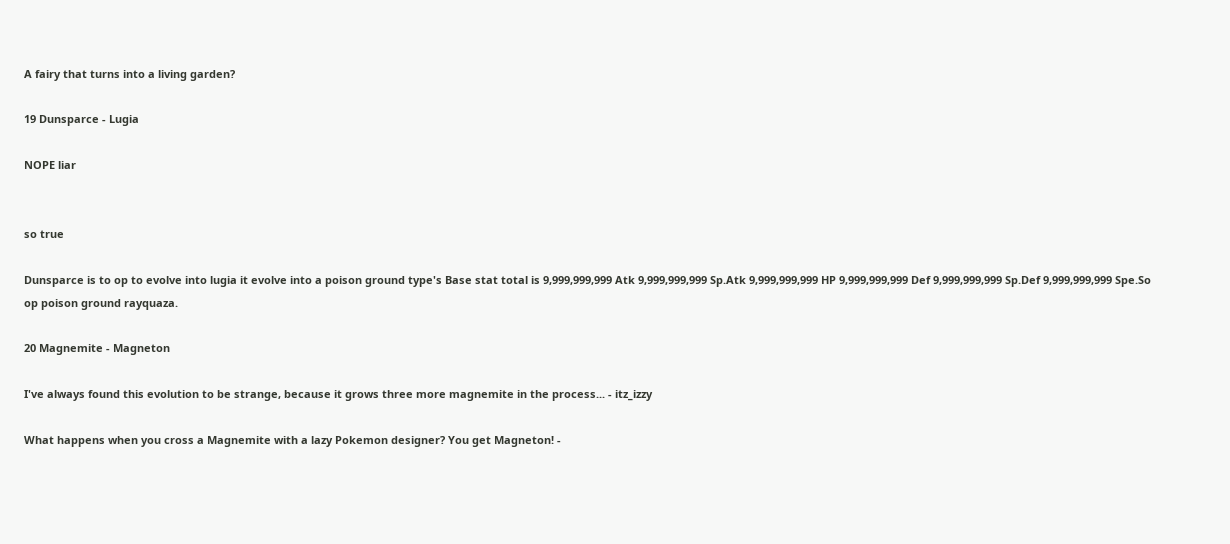A fairy that turns into a living garden?

19 Dunsparce - Lugia

NOPE liar


so true

Dunsparce is to op to evolve into lugia it evolve into a poison ground type's Base stat total is 9,999,999,999 Atk 9,999,999,999 Sp.Atk 9,999,999,999 HP 9,999,999,999 Def 9,999,999,999 Sp.Def 9,999,999,999 Spe.So op poison ground rayquaza.

20 Magnemite - Magneton

I've always found this evolution to be strange, because it grows three more magnemite in the process... - itz_izzy

What happens when you cross a Magnemite with a lazy Pokemon designer? You get Magneton! -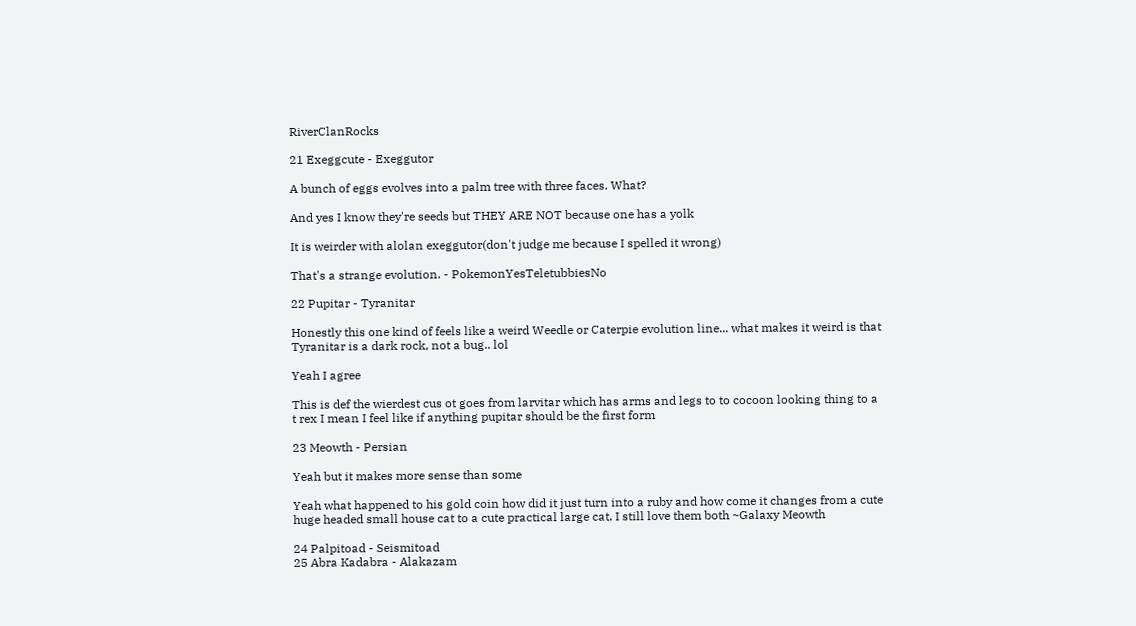RiverClanRocks

21 Exeggcute - Exeggutor

A bunch of eggs evolves into a palm tree with three faces. What?

And yes I know they're seeds but THEY ARE NOT because one has a yolk

It is weirder with alolan exeggutor(don't judge me because I spelled it wrong)

That's a strange evolution. - PokemonYesTeletubbiesNo

22 Pupitar - Tyranitar

Honestly this one kind of feels like a weird Weedle or Caterpie evolution line... what makes it weird is that Tyranitar is a dark rock, not a bug.. lol

Yeah I agree

This is def the wierdest cus ot goes from larvitar which has arms and legs to to cocoon looking thing to a t rex I mean I feel like if anything pupitar should be the first form

23 Meowth - Persian

Yeah but it makes more sense than some

Yeah what happened to his gold coin how did it just turn into a ruby and how come it changes from a cute huge headed small house cat to a cute practical large cat. I still love them both ~Galaxy Meowth

24 Palpitoad - Seismitoad
25 Abra Kadabra - Alakazam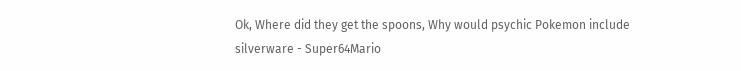Ok, Where did they get the spoons, Why would psychic Pokemon include silverware - Super64Mario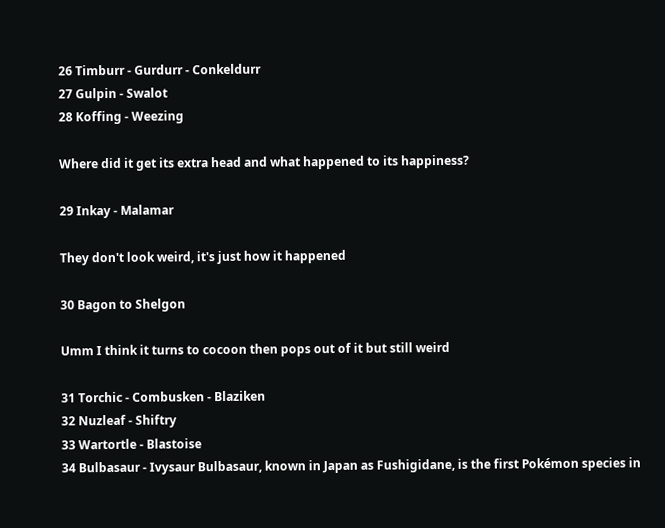26 Timburr - Gurdurr - Conkeldurr
27 Gulpin - Swalot
28 Koffing - Weezing

Where did it get its extra head and what happened to its happiness?

29 Inkay - Malamar

They don't look weird, it's just how it happened

30 Bagon to Shelgon

Umm I think it turns to cocoon then pops out of it but still weird

31 Torchic - Combusken - Blaziken
32 Nuzleaf - Shiftry
33 Wartortle - Blastoise
34 Bulbasaur - Ivysaur Bulbasaur, known in Japan as Fushigidane, is the first Pokémon species in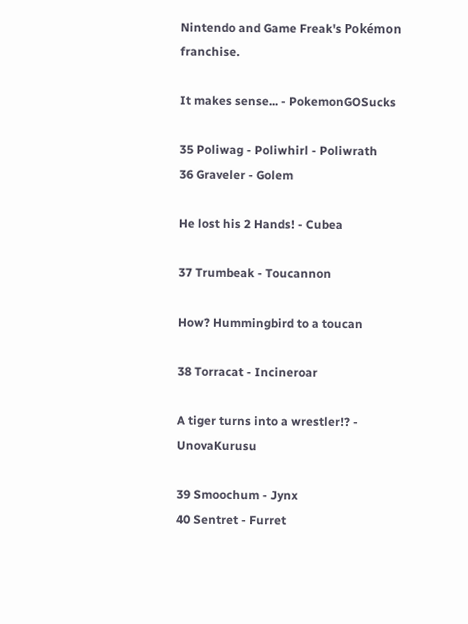Nintendo and Game Freak's Pokémon franchise.

It makes sense... - PokemonGOSucks

35 Poliwag - Poliwhirl - Poliwrath
36 Graveler - Golem

He lost his 2 Hands! - Cubea

37 Trumbeak - Toucannon

How? Hummingbird to a toucan

38 Torracat - Incineroar

A tiger turns into a wrestler!? - UnovaKurusu

39 Smoochum - Jynx
40 Sentret - Furret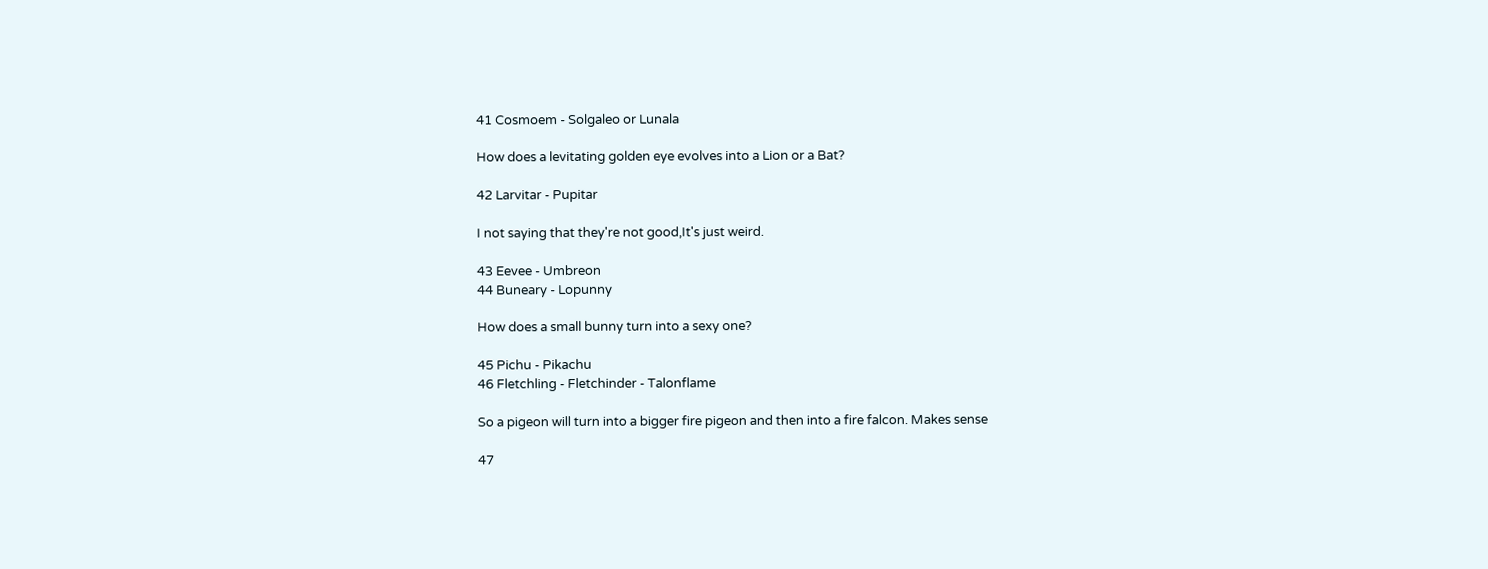41 Cosmoem - Solgaleo or Lunala

How does a levitating golden eye evolves into a Lion or a Bat?

42 Larvitar - Pupitar

I not saying that they're not good,It's just weird.

43 Eevee - Umbreon
44 Buneary - Lopunny

How does a small bunny turn into a sexy one?

45 Pichu - Pikachu
46 Fletchling - Fletchinder - Talonflame

So a pigeon will turn into a bigger fire pigeon and then into a fire falcon. Makes sense

47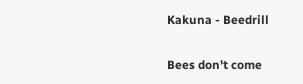Kakuna - Beedrill

Bees don't come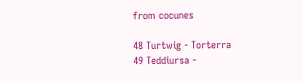from cocunes

48 Turtwig - Torterra
49 Teddiursa -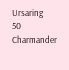Ursaring
50 Charmander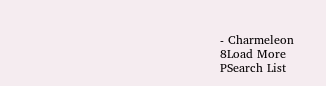- Charmeleon
8Load More
PSearch List